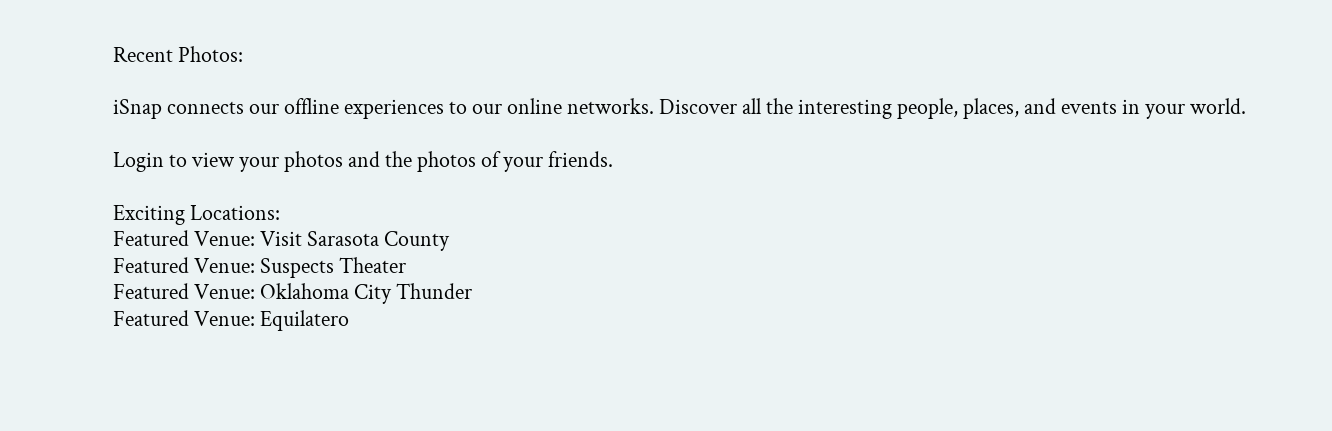Recent Photos:

iSnap connects our offline experiences to our online networks. Discover all the interesting people, places, and events in your world.

Login to view your photos and the photos of your friends.

Exciting Locations:
Featured Venue: Visit Sarasota County
Featured Venue: Suspects Theater
Featured Venue: Oklahoma City Thunder
Featured Venue: Equilatero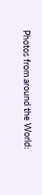Photos from around the World: